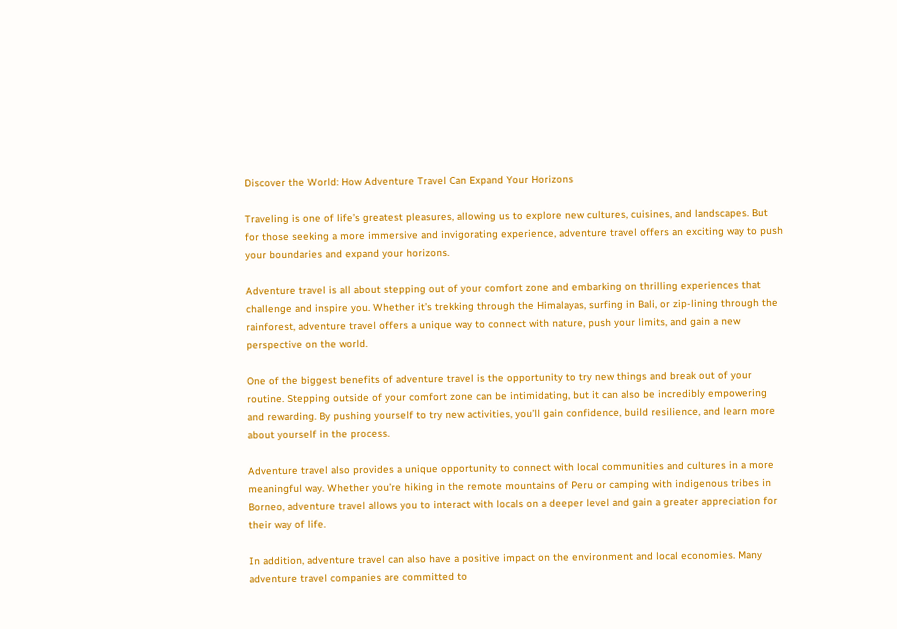Discover the World: How Adventure Travel Can Expand Your Horizons

Traveling is one of life’s greatest pleasures, allowing us to explore new cultures, cuisines, and landscapes. But for those seeking a more immersive and invigorating experience, adventure travel offers an exciting way to push your boundaries and expand your horizons.

Adventure travel is all about stepping out of your comfort zone and embarking on thrilling experiences that challenge and inspire you. Whether it’s trekking through the Himalayas, surfing in Bali, or zip-lining through the rainforest, adventure travel offers a unique way to connect with nature, push your limits, and gain a new perspective on the world.

One of the biggest benefits of adventure travel is the opportunity to try new things and break out of your routine. Stepping outside of your comfort zone can be intimidating, but it can also be incredibly empowering and rewarding. By pushing yourself to try new activities, you’ll gain confidence, build resilience, and learn more about yourself in the process.

Adventure travel also provides a unique opportunity to connect with local communities and cultures in a more meaningful way. Whether you’re hiking in the remote mountains of Peru or camping with indigenous tribes in Borneo, adventure travel allows you to interact with locals on a deeper level and gain a greater appreciation for their way of life.

In addition, adventure travel can also have a positive impact on the environment and local economies. Many adventure travel companies are committed to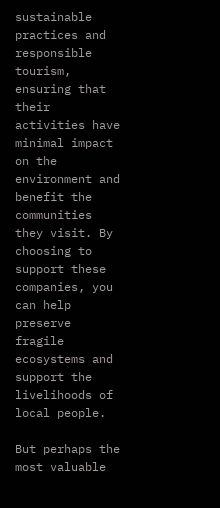sustainable practices and responsible tourism, ensuring that their activities have minimal impact on the environment and benefit the communities they visit. By choosing to support these companies, you can help preserve fragile ecosystems and support the livelihoods of local people.

But perhaps the most valuable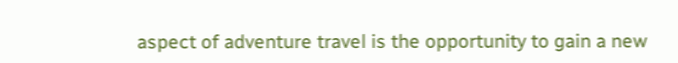aspect of adventure travel is the opportunity to gain a new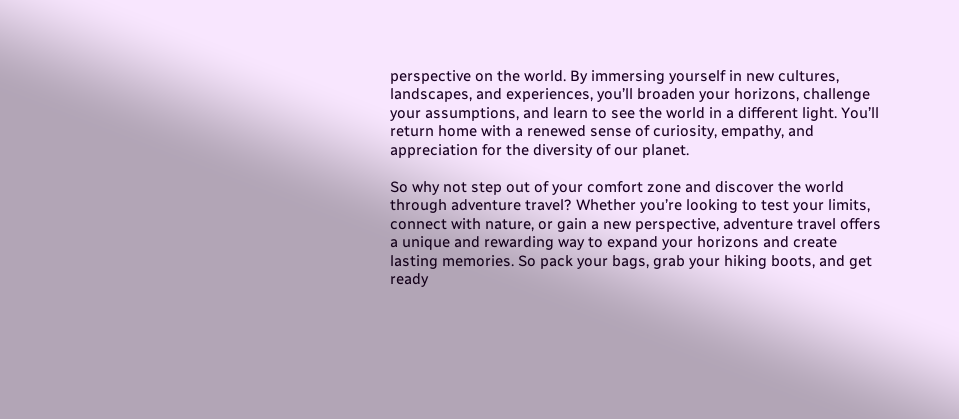perspective on the world. By immersing yourself in new cultures, landscapes, and experiences, you’ll broaden your horizons, challenge your assumptions, and learn to see the world in a different light. You’ll return home with a renewed sense of curiosity, empathy, and appreciation for the diversity of our planet.

So why not step out of your comfort zone and discover the world through adventure travel? Whether you’re looking to test your limits, connect with nature, or gain a new perspective, adventure travel offers a unique and rewarding way to expand your horizons and create lasting memories. So pack your bags, grab your hiking boots, and get ready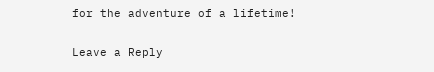for the adventure of a lifetime!

Leave a Reply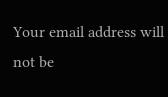Your email address will not be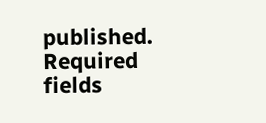published. Required fields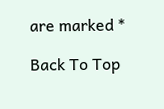are marked *

Back To Top